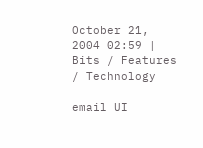October 21, 2004 02:59 | Bits / Features / Technology

email UI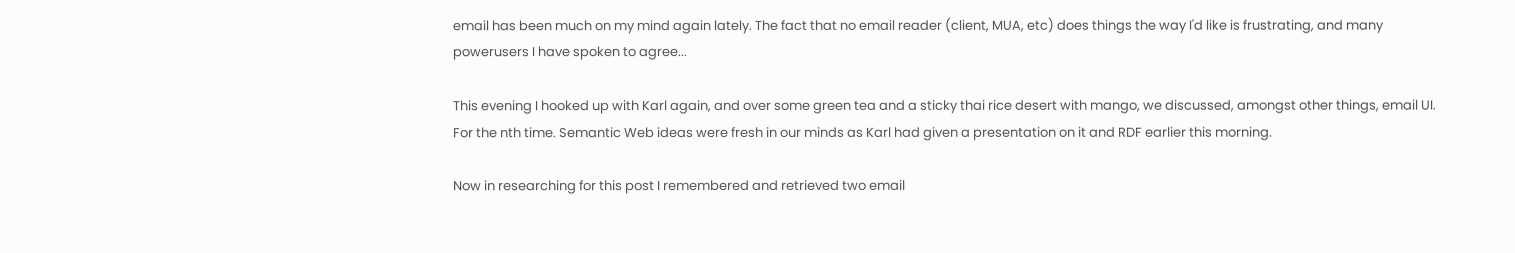email has been much on my mind again lately. The fact that no email reader (client, MUA, etc) does things the way I'd like is frustrating, and many powerusers I have spoken to agree...

This evening I hooked up with Karl again, and over some green tea and a sticky thai rice desert with mango, we discussed, amongst other things, email UI. For the nth time. Semantic Web ideas were fresh in our minds as Karl had given a presentation on it and RDF earlier this morning.

Now in researching for this post I remembered and retrieved two email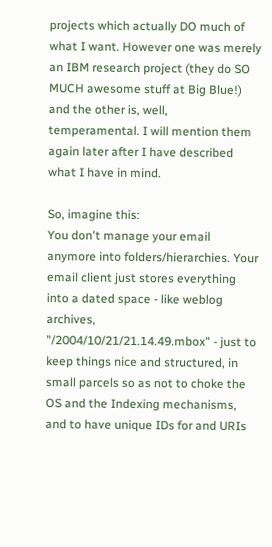projects which actually DO much of what I want. However one was merely an IBM research project (they do SO MUCH awesome stuff at Big Blue!) and the other is, well, temperamental. I will mention them again later after I have described what I have in mind.

So, imagine this:
You don't manage your email anymore into folders/hierarchies. Your email client just stores everything into a dated space - like weblog archives, "/2004/10/21/21.14.49.mbox" - just to keep things nice and structured, in small parcels so as not to choke the OS and the Indexing mechanisms, and to have unique IDs for and URIs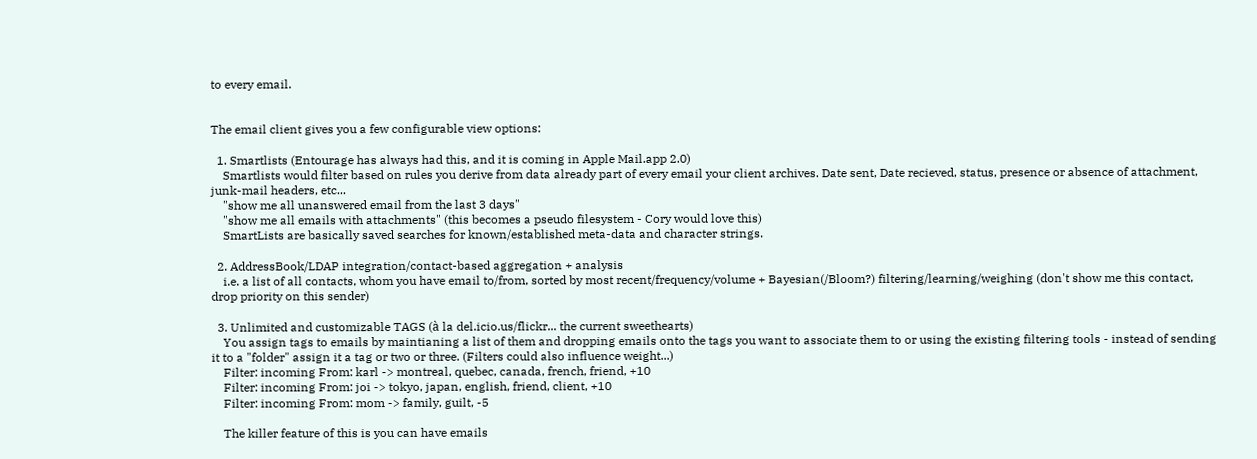to every email.


The email client gives you a few configurable view options:

  1. Smartlists (Entourage has always had this, and it is coming in Apple Mail.app 2.0)
    Smartlists would filter based on rules you derive from data already part of every email your client archives. Date sent, Date recieved, status, presence or absence of attachment, junk-mail headers, etc...
    "show me all unanswered email from the last 3 days"
    "show me all emails with attachments" (this becomes a pseudo filesystem - Cory would love this)
    SmartLists are basically saved searches for known/established meta-data and character strings.

  2. AddressBook/LDAP integration/contact-based aggregation + analysis
    i.e. a list of all contacts, whom you have email to/from, sorted by most recent/frequency/volume + Bayesian(/Bloom?) filtering/learning/weighing (don't show me this contact, drop priority on this sender)

  3. Unlimited and customizable TAGS (à la del.icio.us/flickr... the current sweethearts)
    You assign tags to emails by maintianing a list of them and dropping emails onto the tags you want to associate them to or using the existing filtering tools - instead of sending it to a "folder" assign it a tag or two or three. (Filters could also influence weight...)
    Filter: incoming From: karl -> montreal, quebec, canada, french, friend, +10
    Filter: incoming From: joi -> tokyo, japan, english, friend, client, +10
    Filter: incoming From: mom -> family, guilt, -5

    The killer feature of this is you can have emails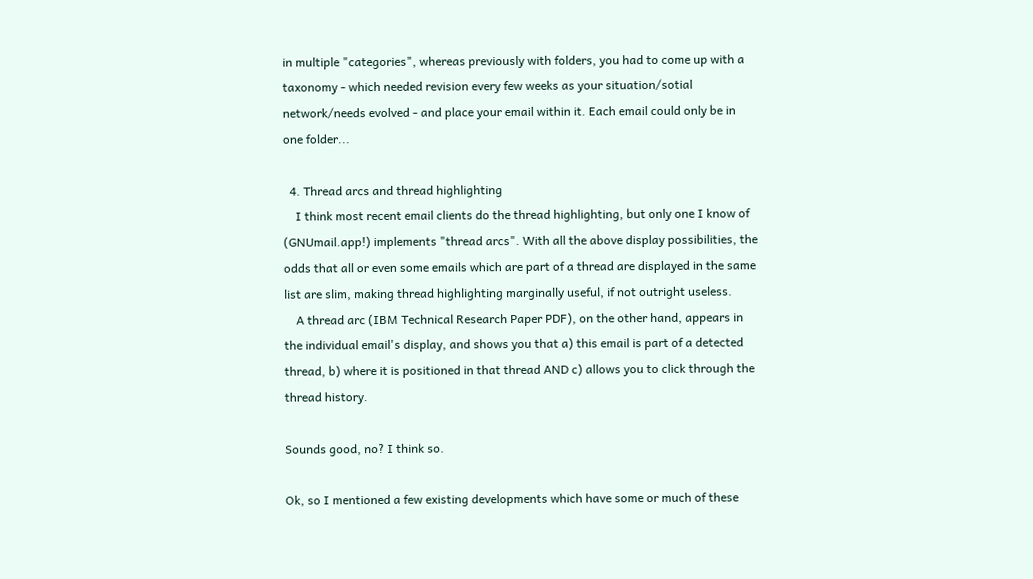in multiple "categories", whereas previously with folders, you had to come up with a taxonomy - which needed revision every few weeks as your situation/sotial network/needs evolved - and place your email within it. Each email could only be in one folder...

  4. Thread arcs and thread highlighting
    I think most recent email clients do the thread highlighting, but only one I know of (GNUmail.app!) implements "thread arcs". With all the above display possibilities, the odds that all or even some emails which are part of a thread are displayed in the same list are slim, making thread highlighting marginally useful, if not outright useless.
    A thread arc (IBM Technical Research Paper PDF), on the other hand, appears in the individual email's display, and shows you that a) this email is part of a detected thread, b) where it is positioned in that thread AND c) allows you to click through the thread history.

Sounds good, no? I think so.

Ok, so I mentioned a few existing developments which have some or much of these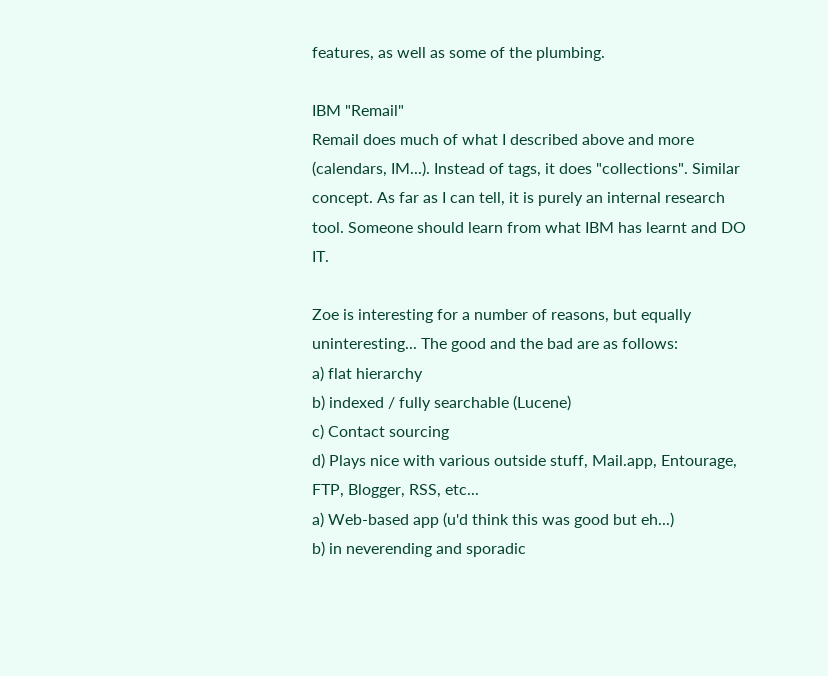features, as well as some of the plumbing.

IBM "Remail"
Remail does much of what I described above and more (calendars, IM...). Instead of tags, it does "collections". Similar concept. As far as I can tell, it is purely an internal research tool. Someone should learn from what IBM has learnt and DO IT.

Zoe is interesting for a number of reasons, but equally uninteresting... The good and the bad are as follows:
a) flat hierarchy
b) indexed / fully searchable (Lucene)
c) Contact sourcing
d) Plays nice with various outside stuff, Mail.app, Entourage, FTP, Blogger, RSS, etc...
a) Web-based app (u'd think this was good but eh...)
b) in neverending and sporadic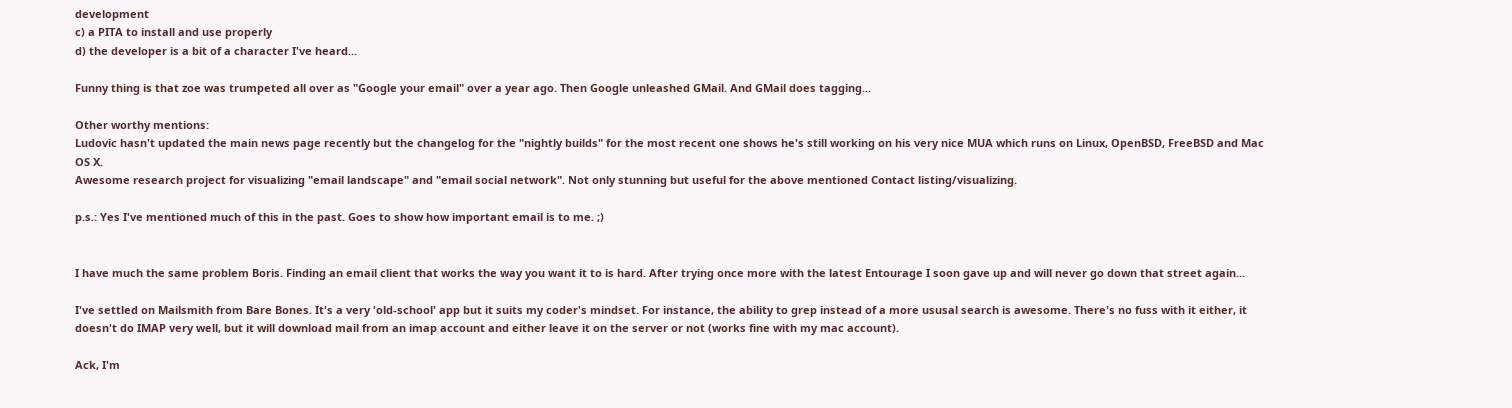development
c) a PITA to install and use properly
d) the developer is a bit of a character I've heard...

Funny thing is that zoe was trumpeted all over as "Google your email" over a year ago. Then Google unleashed GMail. And GMail does tagging...

Other worthy mentions:
Ludovic hasn't updated the main news page recently but the changelog for the "nightly builds" for the most recent one shows he's still working on his very nice MUA which runs on Linux, OpenBSD, FreeBSD and Mac OS X.
Awesome research project for visualizing "email landscape" and "email social network". Not only stunning but useful for the above mentioned Contact listing/visualizing.

p.s.: Yes I've mentioned much of this in the past. Goes to show how important email is to me. ;)


I have much the same problem Boris. Finding an email client that works the way you want it to is hard. After trying once more with the latest Entourage I soon gave up and will never go down that street again...

I've settled on Mailsmith from Bare Bones. It's a very 'old-school' app but it suits my coder's mindset. For instance, the ability to grep instead of a more ususal search is awesome. There's no fuss with it either, it doesn't do IMAP very well, but it will download mail from an imap account and either leave it on the server or not (works fine with my mac account).

Ack, I'm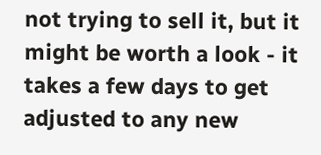not trying to sell it, but it might be worth a look - it takes a few days to get adjusted to any new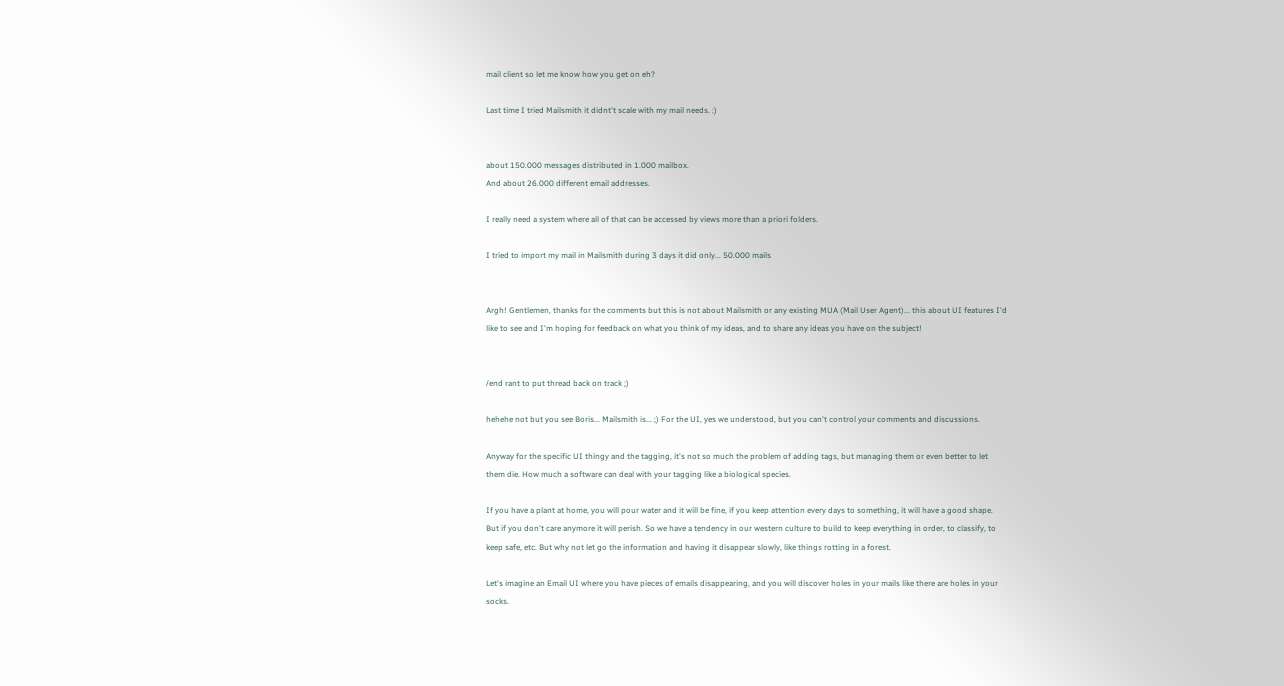mail client so let me know how you get on eh?

Last time I tried Mailsmith it didnt't scale with my mail needs. :)


about 150.000 messages distributed in 1.000 mailbox.
And about 26.000 different email addresses.

I really need a system where all of that can be accessed by views more than a priori folders.

I tried to import my mail in Mailsmith during 3 days it did only... 50.000 mails


Argh! Gentlemen, thanks for the comments but this is not about Mailsmith or any existing MUA (Mail User Agent)... this about UI features I'd like to see and I'm hoping for feedback on what you think of my ideas, and to share any ideas you have on the subject!


/end rant to put thread back on track ;)

hehehe not but you see Boris... Mailsmith is... ;) For the UI, yes we understood, but you can't control your comments and discussions.

Anyway for the specific UI thingy and the tagging, it's not so much the problem of adding tags, but managing them or even better to let them die. How much a software can deal with your tagging like a biological species.

If you have a plant at home, you will pour water and it will be fine, if you keep attention every days to something, it will have a good shape. But if you don't care anymore it will perish. So we have a tendency in our western culture to build to keep everything in order, to classify, to keep safe, etc. But why not let go the information and having it disappear slowly, like things rotting in a forest.

Let's imagine an Email UI where you have pieces of emails disappearing, and you will discover holes in your mails like there are holes in your socks.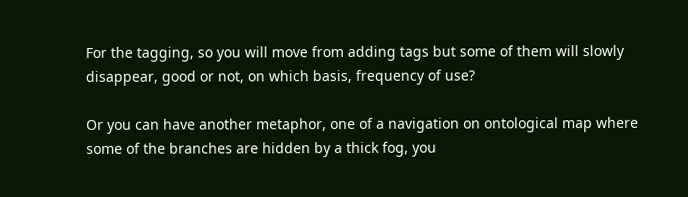For the tagging, so you will move from adding tags but some of them will slowly disappear, good or not, on which basis, frequency of use?

Or you can have another metaphor, one of a navigation on ontological map where some of the branches are hidden by a thick fog, you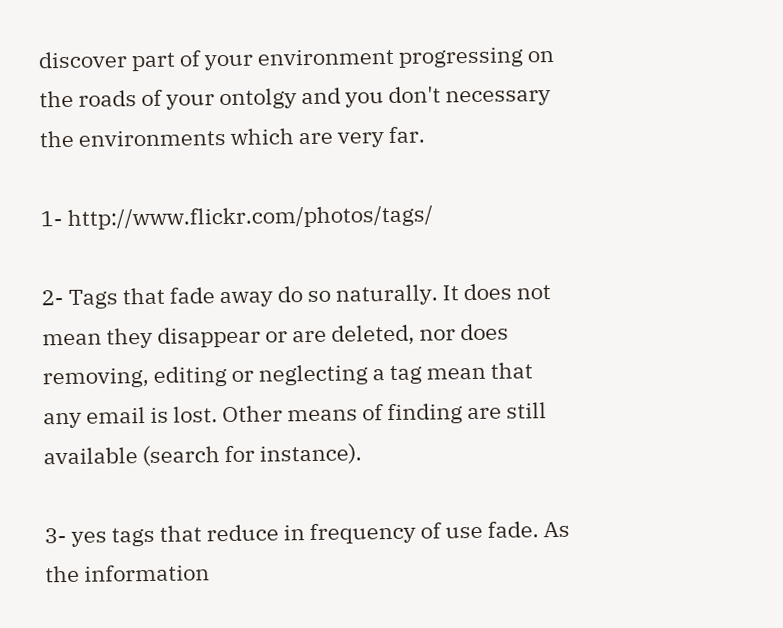discover part of your environment progressing on the roads of your ontolgy and you don't necessary the environments which are very far.

1- http://www.flickr.com/photos/tags/

2- Tags that fade away do so naturally. It does not mean they disappear or are deleted, nor does removing, editing or neglecting a tag mean that any email is lost. Other means of finding are still available (search for instance).

3- yes tags that reduce in frequency of use fade. As the information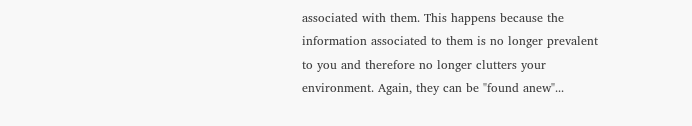associated with them. This happens because the information associated to them is no longer prevalent to you and therefore no longer clutters your environment. Again, they can be "found anew"...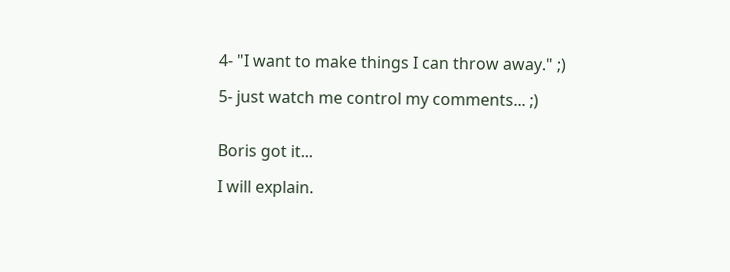4- "I want to make things I can throw away." ;)

5- just watch me control my comments... ;)


Boris got it...

I will explain.